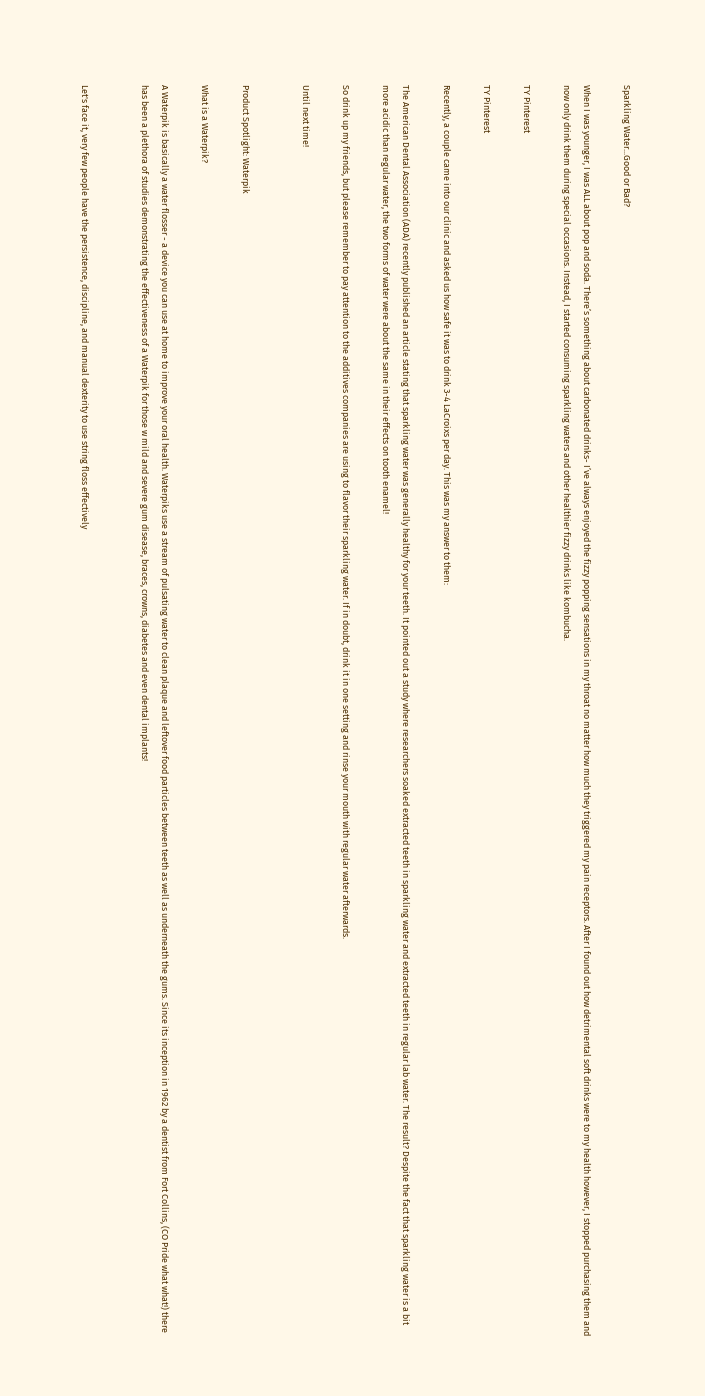Sparkling Water...Good or Bad?

When I was younger, I was ALL about pop and soda. There’s something about carbonated drinks- I’ve always enjoyed the fizzy popping sensations in my throat no matter how much they triggered my pain receptors. After I found out how detrimental soft drinks were to my health however, I stopped purchasing them and now only drink them during special occasions. Instead, I started consuming sparkling waters and other healthier fizzy drinks like kombucha.

TY Pinterest

TY Pinterest

Recently, a couple came into our clinic and asked us how safe it was to drink 3-4 LaCroixs per day. This was my answer to them:

The American Dental Association (ADA) recently published an article stating that sparkling water was generally healthy for your teeth. It pointed out a study where researchers soaked extracted teeth in sparkling water and extracted teeth in regular lab water. The result? Despite the fact that sparkling water is a bit more acidic than regular water, the two forms of water were about the same in their effects on tooth enamel!

So drink up my friends, but please remember to pay attention to the additives companies are using to flavor their sparkling water. If in doubt, drink it in one setting and rinse your mouth with regular water afterwards.

Until next time!


Product Spotlight: Waterpik

What is a Waterpik?

A Waterpik is basically a water flosser - a device you can use at home to improve your oral health. Waterpiks use a stream of pulsating water to clean plaque and leftover food particles between teeth as well as underneath the gums. Since its inception in 1962 by a dentist from Fort Collins, (CO Pride what what!) there has been a plethora of studies demonstrating the effectiveness of a Waterpik for those w mild and severe gum disease, braces, crowns, diabetes and even dental implants!


Let's face it, very few people have the persistence, discipline, and manual dexterity to use string floss effectively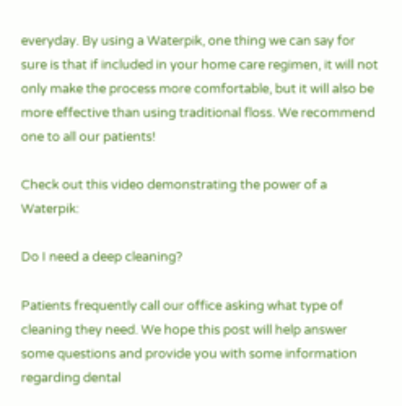everyday. By using a Waterpik, one thing we can say for sure is that if included in your home care regimen, it will not only make the process more comfortable, but it will also be more effective than using traditional floss. We recommend one to all our patients!

Check out this video demonstrating the power of a Waterpik:

Do I need a deep cleaning?

Patients frequently call our office asking what type of cleaning they need. We hope this post will help answer some questions and provide you with some information regarding dental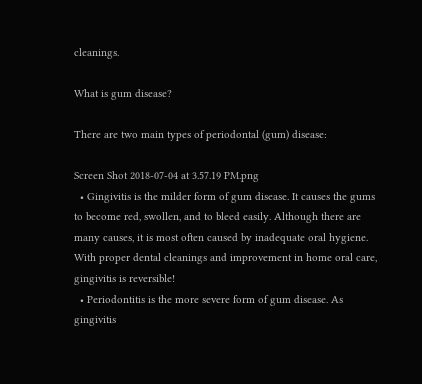cleanings.

What is gum disease?

There are two main types of periodontal (gum) disease:

Screen Shot 2018-07-04 at 3.57.19 PM.png
  • Gingivitis is the milder form of gum disease. It causes the gums to become red, swollen, and to bleed easily. Although there are many causes, it is most often caused by inadequate oral hygiene. With proper dental cleanings and improvement in home oral care, gingivitis is reversible!
  • Periodontitis is the more severe form of gum disease. As gingivitis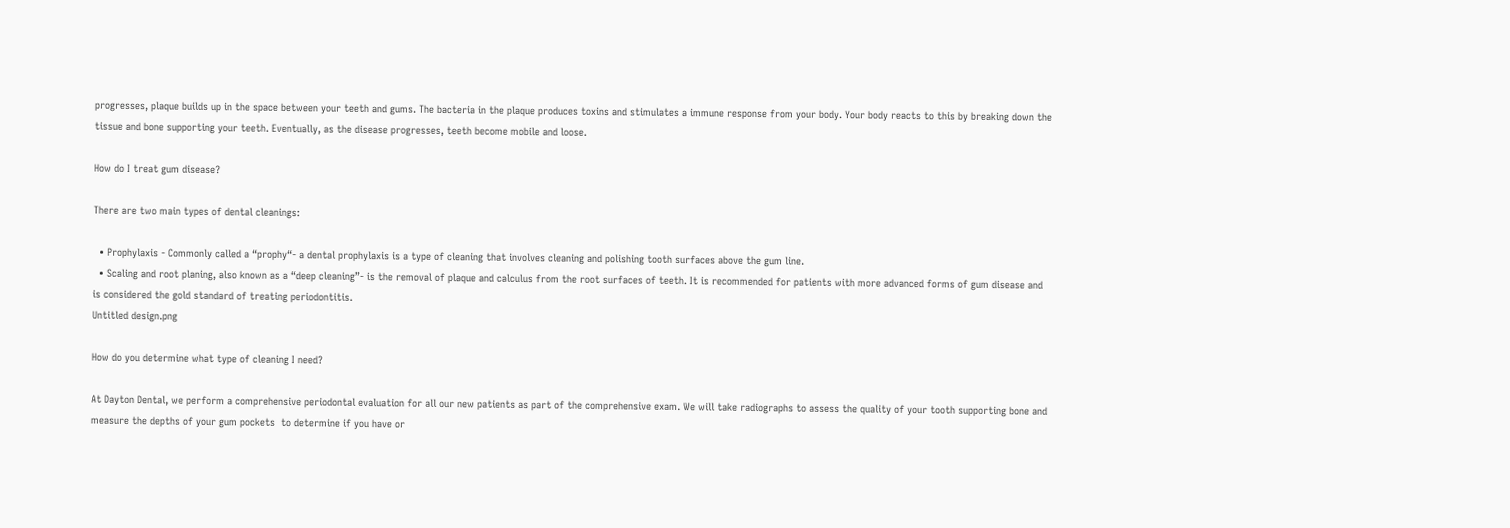progresses, plaque builds up in the space between your teeth and gums. The bacteria in the plaque produces toxins and stimulates a immune response from your body. Your body reacts to this by breaking down the tissue and bone supporting your teeth. Eventually, as the disease progresses, teeth become mobile and loose.

How do I treat gum disease?

There are two main types of dental cleanings:

  • Prophylaxis - Commonly called a “prophy“- a dental prophylaxis is a type of cleaning that involves cleaning and polishing tooth surfaces above the gum line.
  • Scaling and root planing, also known as a “deep cleaning”- is the removal of plaque and calculus from the root surfaces of teeth. It is recommended for patients with more advanced forms of gum disease and is considered the gold standard of treating periodontitis.
Untitled design.png

How do you determine what type of cleaning I need?

At Dayton Dental, we perform a comprehensive periodontal evaluation for all our new patients as part of the comprehensive exam. We will take radiographs to assess the quality of your tooth supporting bone and measure the depths of your gum pockets  to determine if you have or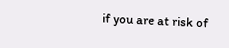if you are at risk of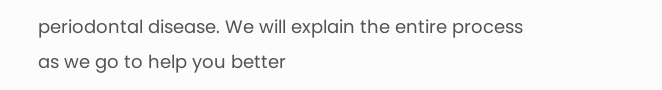periodontal disease. We will explain the entire process as we go to help you better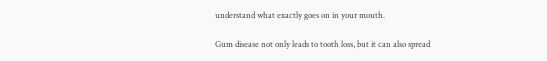understand what exactly goes on in your mouth.

Gum disease not only leads to tooth loss, but it can also spread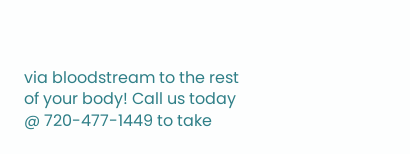via bloodstream to the rest of your body! Call us today @ 720-477-1449 to take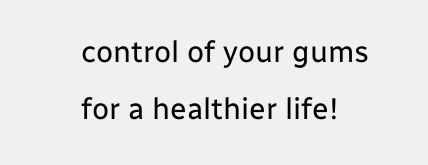control of your gums for a healthier life!